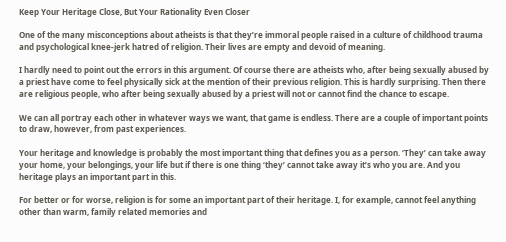Keep Your Heritage Close, But Your Rationality Even Closer

One of the many misconceptions about atheists is that they’re immoral people raised in a culture of childhood trauma and psychological knee-jerk hatred of religion. Their lives are empty and devoid of meaning.

I hardly need to point out the errors in this argument. Of course there are atheists who, after being sexually abused by a priest have come to feel physically sick at the mention of their previous religion. This is hardly surprising. Then there are religious people, who after being sexually abused by a priest will not or cannot find the chance to escape.

We can all portray each other in whatever ways we want, that game is endless. There are a couple of important points to draw, however, from past experiences.

Your heritage and knowledge is probably the most important thing that defines you as a person. ‘They’ can take away your home, your belongings, your life but if there is one thing ‘they’ cannot take away it’s who you are. And you heritage plays an important part in this.

For better or for worse, religion is for some an important part of their heritage. I, for example, cannot feel anything other than warm, family related memories and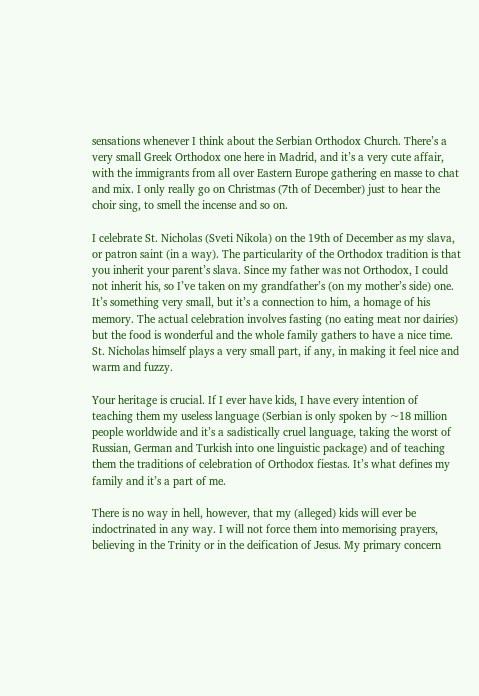sensations whenever I think about the Serbian Orthodox Church. There’s a very small Greek Orthodox one here in Madrid, and it’s a very cute affair, with the immigrants from all over Eastern Europe gathering en masse to chat and mix. I only really go on Christmas (7th of December) just to hear the choir sing, to smell the incense and so on.

I celebrate St. Nicholas (Sveti Nikola) on the 19th of December as my slava, or patron saint (in a way). The particularity of the Orthodox tradition is that you inherit your parent’s slava. Since my father was not Orthodox, I could not inherit his, so I’ve taken on my grandfather’s (on my mother’s side) one. It’s something very small, but it’s a connection to him, a homage of his memory. The actual celebration involves fasting (no eating meat nor dairies) but the food is wonderful and the whole family gathers to have a nice time. St. Nicholas himself plays a very small part, if any, in making it feel nice and warm and fuzzy.

Your heritage is crucial. If I ever have kids, I have every intention of teaching them my useless language (Serbian is only spoken by ~18 million people worldwide and it’s a sadistically cruel language, taking the worst of Russian, German and Turkish into one linguistic package) and of teaching them the traditions of celebration of Orthodox fiestas. It’s what defines my family and it’s a part of me.

There is no way in hell, however, that my (alleged) kids will ever be indoctrinated in any way. I will not force them into memorising prayers, believing in the Trinity or in the deification of Jesus. My primary concern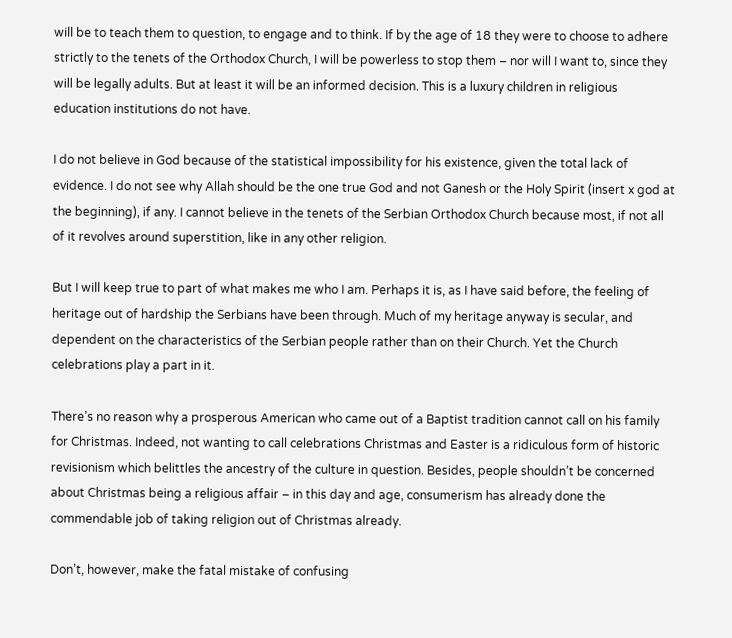will be to teach them to question, to engage and to think. If by the age of 18 they were to choose to adhere strictly to the tenets of the Orthodox Church, I will be powerless to stop them – nor will I want to, since they will be legally adults. But at least it will be an informed decision. This is a luxury children in religious education institutions do not have.

I do not believe in God because of the statistical impossibility for his existence, given the total lack of evidence. I do not see why Allah should be the one true God and not Ganesh or the Holy Spirit (insert x god at the beginning), if any. I cannot believe in the tenets of the Serbian Orthodox Church because most, if not all of it revolves around superstition, like in any other religion.

But I will keep true to part of what makes me who I am. Perhaps it is, as I have said before, the feeling of heritage out of hardship the Serbians have been through. Much of my heritage anyway is secular, and dependent on the characteristics of the Serbian people rather than on their Church. Yet the Church celebrations play a part in it.

There’s no reason why a prosperous American who came out of a Baptist tradition cannot call on his family for Christmas. Indeed, not wanting to call celebrations Christmas and Easter is a ridiculous form of historic revisionism which belittles the ancestry of the culture in question. Besides, people shouldn’t be concerned about Christmas being a religious affair – in this day and age, consumerism has already done the commendable job of taking religion out of Christmas already.

Don’t, however, make the fatal mistake of confusing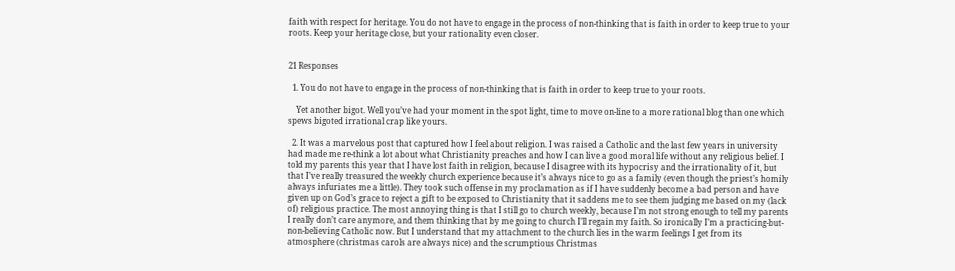faith with respect for heritage. You do not have to engage in the process of non-thinking that is faith in order to keep true to your roots. Keep your heritage close, but your rationality even closer.


21 Responses

  1. You do not have to engage in the process of non-thinking that is faith in order to keep true to your roots.

    Yet another bigot. Well you’ve had your moment in the spot light, time to move on-line to a more rational blog than one which spews bigoted irrational crap like yours.

  2. It was a marvelous post that captured how I feel about religion. I was raised a Catholic and the last few years in university had made me re-think a lot about what Christianity preaches and how I can live a good moral life without any religious belief. I told my parents this year that I have lost faith in religion, because I disagree with its hypocrisy and the irrationality of it, but that I’ve really treasured the weekly church experience because it’s always nice to go as a family (even though the priest’s homily always infuriates me a little). They took such offense in my proclamation as if I have suddenly become a bad person and have given up on God’s grace to reject a gift to be exposed to Christianity that it saddens me to see them judging me based on my (lack of) religious practice. The most annoying thing is that I still go to church weekly, because I’m not strong enough to tell my parents I really don’t care anymore, and them thinking that by me going to church I’ll regain my faith. So ironically I’m a practicing-but-non-believing Catholic now. But I understand that my attachment to the church lies in the warm feelings I get from its atmosphere (christmas carols are always nice) and the scrumptious Christmas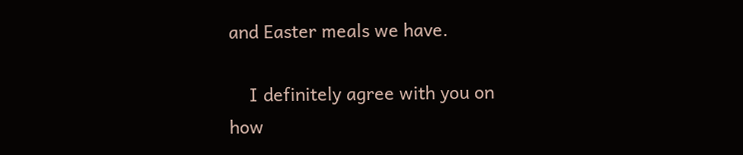and Easter meals we have.

    I definitely agree with you on how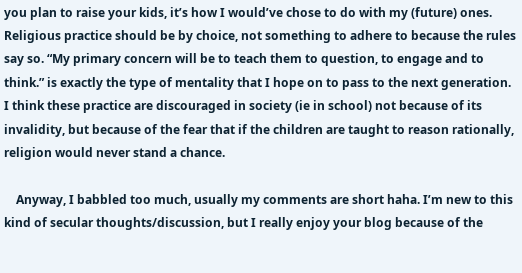you plan to raise your kids, it’s how I would’ve chose to do with my (future) ones. Religious practice should be by choice, not something to adhere to because the rules say so. “My primary concern will be to teach them to question, to engage and to think.” is exactly the type of mentality that I hope on to pass to the next generation. I think these practice are discouraged in society (ie in school) not because of its invalidity, but because of the fear that if the children are taught to reason rationally, religion would never stand a chance.

    Anyway, I babbled too much, usually my comments are short haha. I’m new to this kind of secular thoughts/discussion, but I really enjoy your blog because of the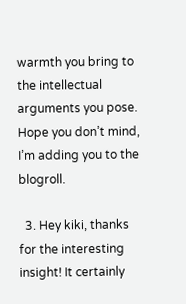warmth you bring to the intellectual arguments you pose. Hope you don’t mind, I’m adding you to the blogroll.

  3. Hey kiki, thanks for the interesting insight! It certainly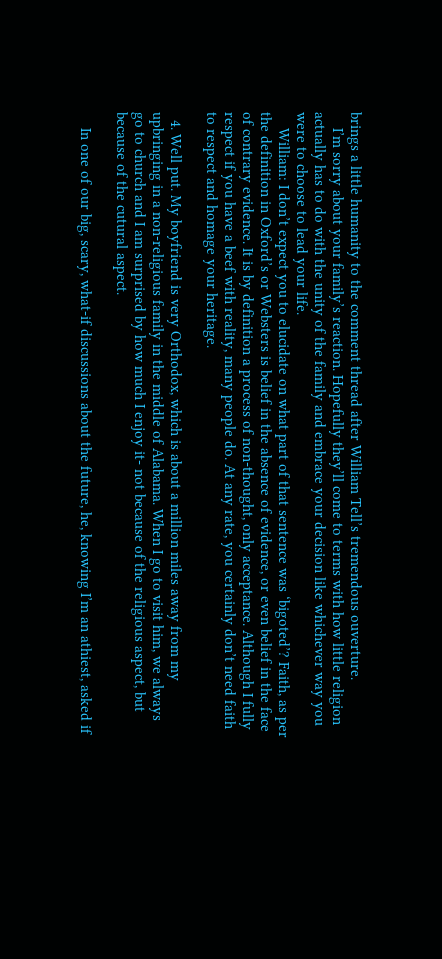brings a little humanity to the comment thread after William Tell’s tremendous ouverture.
    I’m sorry about your family’s reaction. Hopefully they’ll come to terms with how little religion actually has to do with the unity of the family and embrace your decision like whichever way you were to choose to lead your life.
    William: I don’t expect you to elucidate on what part of that sentence was ‘bigoted’? Faith, as per the definition in Oxford’s or Websters is belief in the absence of evidence, or even belief in the face of contrary evidence. It is by definition a process of non-thought, only acceptance. Although I fully respect if you have a beef with reality, many people do. At any rate, you certainly don’t need faith to respect and homage your heritage.

  4. Well put. My boyfriend is very Orthodox, which is about a million miles away from my upbringing in a non-religious family in the middle of Alabama. When I go to visit him, we always go to church and I am surprised by how much I enjoy it- not because of the religious aspect, but because of the cutural aspect.

    In one of our big, scary, what-if discussions about the future, he, knowing I’m an athiest, asked if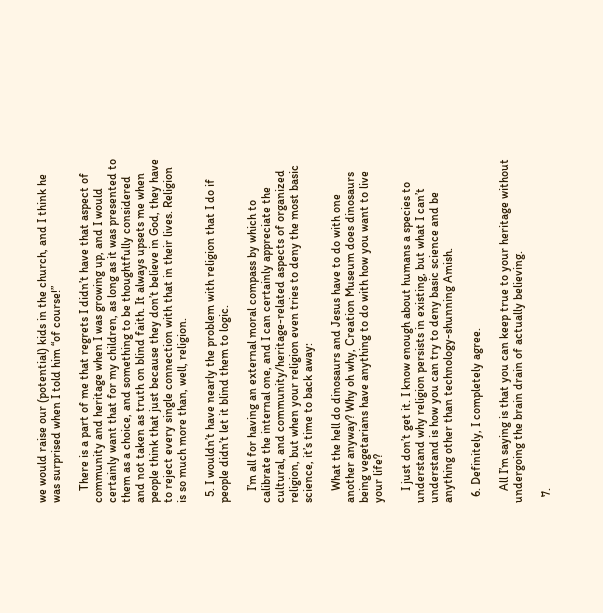we would raise our (potential) kids in the church, and I think he was surprised when I told him “of course!”

    There is a part of me that regrets I didn’t have that aspect of community and heritage when I was growing up, and I would certainly want that for my children, as long as it was presented to them as a choice, and something to be thoughtfully considered and not taken as truth on blind faith. It always upsets me when people think that just because they don’t believe in God, they have to reject every single connection with that in their lives. Religion is so much more than, well, religion.

  5. I wouldn’t have nearly the problem with religion that I do if people didn’t let it blind them to logic.

    I’m all for having an external moral compass by which to calibrate the internal one, and I can certainly appreciate the cultural, and community/heritage-related aspects of organized religion, but when your religion even tries to deny the most basic science, it’s time to back away:

    What the hell do dinosaurs and Jesus have to do with one another anyway? Why oh why, Creation Museum does dinosaurs being vegetarians have anything to do with how you want to live your life?

    I just don’t get it. I know enough about humans a species to understand why religion persists in existing, but what I can’t understand is how you can try to deny basic science and be anything other than technology-shunning Amish.

  6. Definitely, I completely agree.

    All I’m saying is that you can keep true to your heritage without undergoing the brain drain of actually believing.

  7.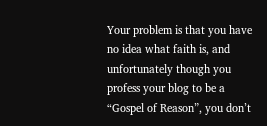Your problem is that you have no idea what faith is, and unfortunately though you profess your blog to be a “Gospel of Reason”, you don’t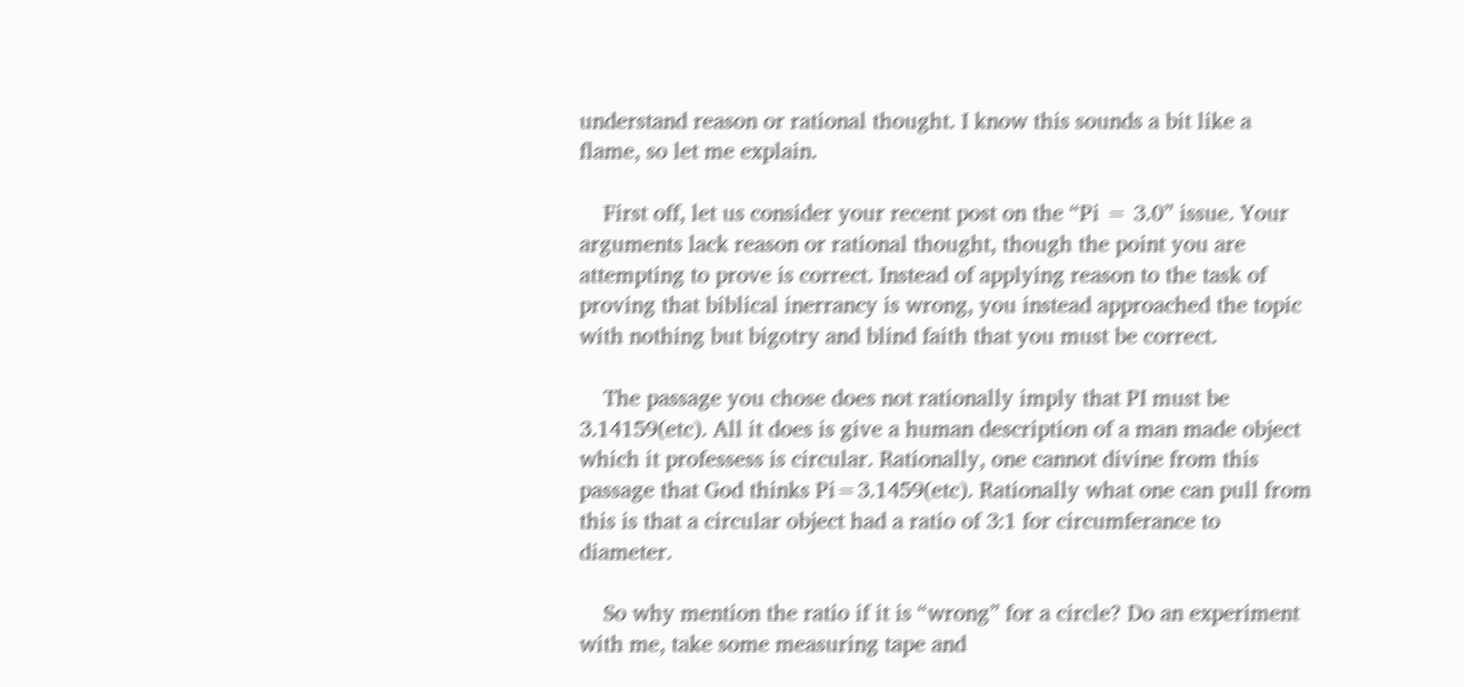understand reason or rational thought. I know this sounds a bit like a flame, so let me explain.

    First off, let us consider your recent post on the “Pi = 3.0” issue. Your arguments lack reason or rational thought, though the point you are attempting to prove is correct. Instead of applying reason to the task of proving that biblical inerrancy is wrong, you instead approached the topic with nothing but bigotry and blind faith that you must be correct.

    The passage you chose does not rationally imply that PI must be 3.14159(etc). All it does is give a human description of a man made object which it professess is circular. Rationally, one cannot divine from this passage that God thinks Pi=3.1459(etc). Rationally what one can pull from this is that a circular object had a ratio of 3:1 for circumferance to diameter.

    So why mention the ratio if it is “wrong” for a circle? Do an experiment with me, take some measuring tape and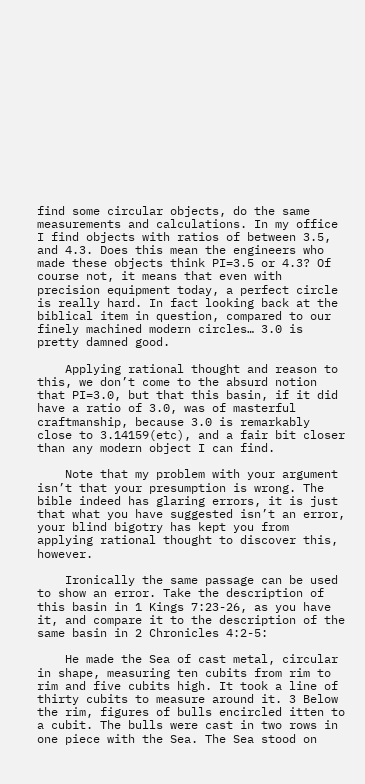find some circular objects, do the same measurements and calculations. In my office I find objects with ratios of between 3.5, and 4.3. Does this mean the engineers who made these objects think PI=3.5 or 4.3? Of course not, it means that even with precision equipment today, a perfect circle is really hard. In fact looking back at the biblical item in question, compared to our finely machined modern circles… 3.0 is pretty damned good.

    Applying rational thought and reason to this, we don’t come to the absurd notion that PI=3.0, but that this basin, if it did have a ratio of 3.0, was of masterful craftmanship, because 3.0 is remarkably close to 3.14159(etc), and a fair bit closer than any modern object I can find.

    Note that my problem with your argument isn’t that your presumption is wrong. The bible indeed has glaring errors, it is just that what you have suggested isn’t an error, your blind bigotry has kept you from applying rational thought to discover this, however.

    Ironically the same passage can be used to show an error. Take the description of this basin in 1 Kings 7:23-26, as you have it, and compare it to the description of the same basin in 2 Chronicles 4:2-5:

    He made the Sea of cast metal, circular in shape, measuring ten cubits from rim to rim and five cubits high. It took a line of thirty cubits to measure around it. 3 Below the rim, figures of bulls encircled itten to a cubit. The bulls were cast in two rows in one piece with the Sea. The Sea stood on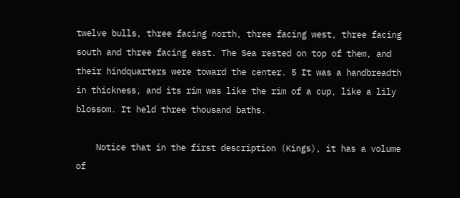twelve bulls, three facing north, three facing west, three facing south and three facing east. The Sea rested on top of them, and their hindquarters were toward the center. 5 It was a handbreadth in thickness, and its rim was like the rim of a cup, like a lily blossom. It held three thousand baths.

    Notice that in the first description (Kings), it has a volume of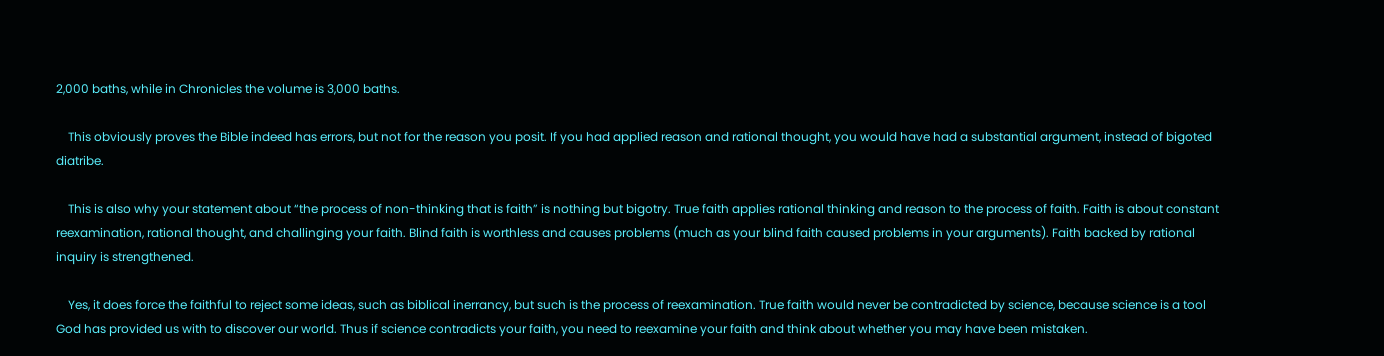2,000 baths, while in Chronicles the volume is 3,000 baths.

    This obviously proves the Bible indeed has errors, but not for the reason you posit. If you had applied reason and rational thought, you would have had a substantial argument, instead of bigoted diatribe.

    This is also why your statement about “the process of non-thinking that is faith” is nothing but bigotry. True faith applies rational thinking and reason to the process of faith. Faith is about constant reexamination, rational thought, and challinging your faith. Blind faith is worthless and causes problems (much as your blind faith caused problems in your arguments). Faith backed by rational inquiry is strengthened.

    Yes, it does force the faithful to reject some ideas, such as biblical inerrancy, but such is the process of reexamination. True faith would never be contradicted by science, because science is a tool God has provided us with to discover our world. Thus if science contradicts your faith, you need to reexamine your faith and think about whether you may have been mistaken.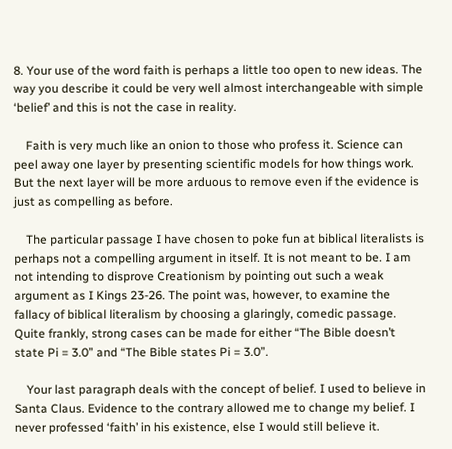8. Your use of the word faith is perhaps a little too open to new ideas. The way you describe it could be very well almost interchangeable with simple ‘belief’ and this is not the case in reality.

    Faith is very much like an onion to those who profess it. Science can peel away one layer by presenting scientific models for how things work. But the next layer will be more arduous to remove even if the evidence is just as compelling as before.

    The particular passage I have chosen to poke fun at biblical literalists is perhaps not a compelling argument in itself. It is not meant to be. I am not intending to disprove Creationism by pointing out such a weak argument as I Kings 23-26. The point was, however, to examine the fallacy of biblical literalism by choosing a glaringly, comedic passage. Quite frankly, strong cases can be made for either “The Bible doesn’t state Pi = 3.0” and “The Bible states Pi = 3.0”.

    Your last paragraph deals with the concept of belief. I used to believe in Santa Claus. Evidence to the contrary allowed me to change my belief. I never professed ‘faith’ in his existence, else I would still believe it.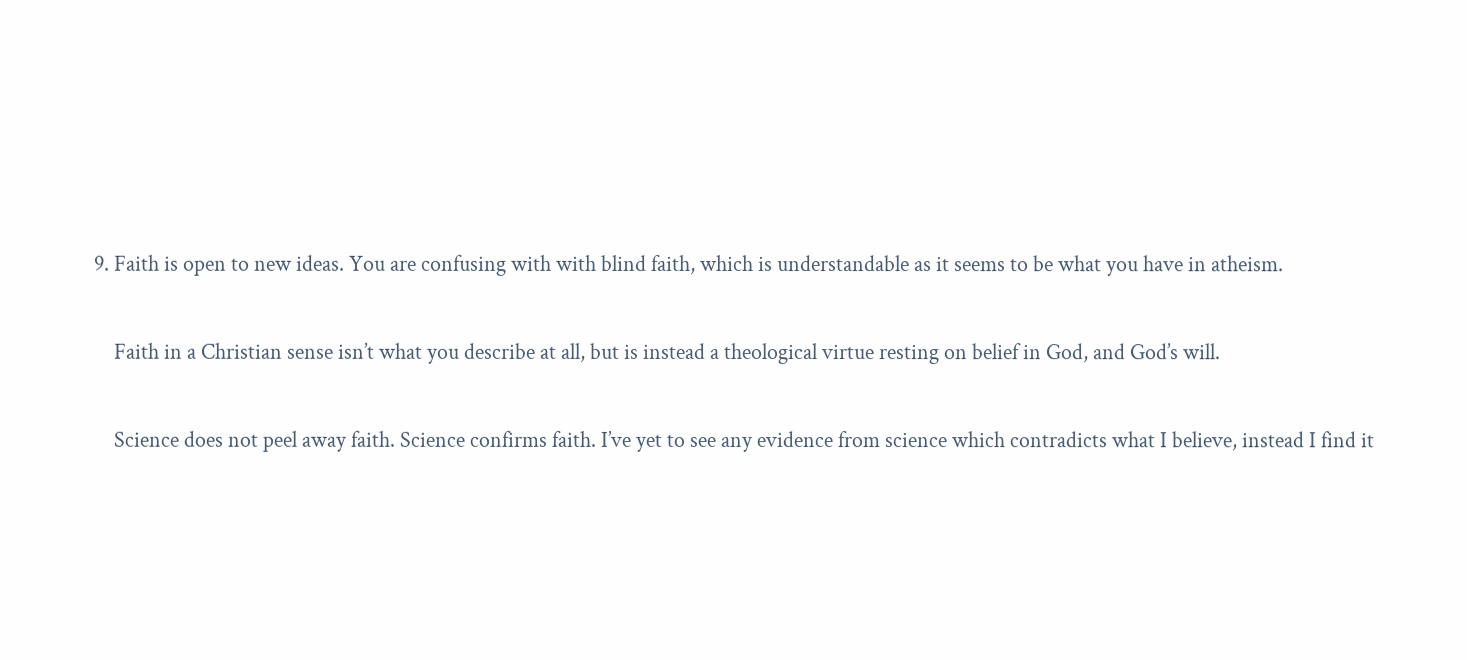9. Faith is open to new ideas. You are confusing with with blind faith, which is understandable as it seems to be what you have in atheism.

    Faith in a Christian sense isn’t what you describe at all, but is instead a theological virtue resting on belief in God, and God’s will.

    Science does not peel away faith. Science confirms faith. I’ve yet to see any evidence from science which contradicts what I believe, instead I find it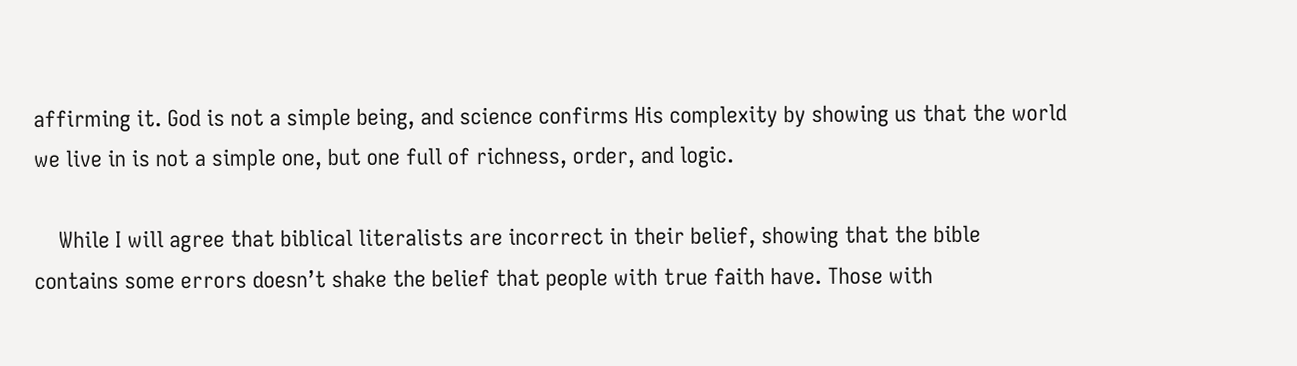affirming it. God is not a simple being, and science confirms His complexity by showing us that the world we live in is not a simple one, but one full of richness, order, and logic.

    While I will agree that biblical literalists are incorrect in their belief, showing that the bible contains some errors doesn’t shake the belief that people with true faith have. Those with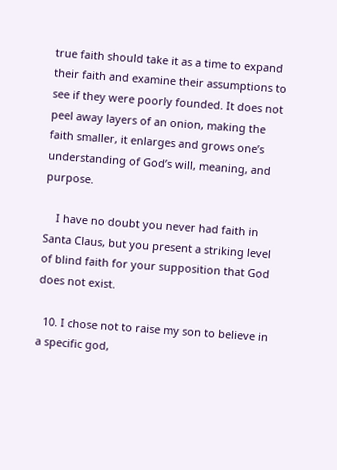true faith should take it as a time to expand their faith and examine their assumptions to see if they were poorly founded. It does not peel away layers of an onion, making the faith smaller, it enlarges and grows one’s understanding of God’s will, meaning, and purpose.

    I have no doubt you never had faith in Santa Claus, but you present a striking level of blind faith for your supposition that God does not exist.

  10. I chose not to raise my son to believe in a specific god,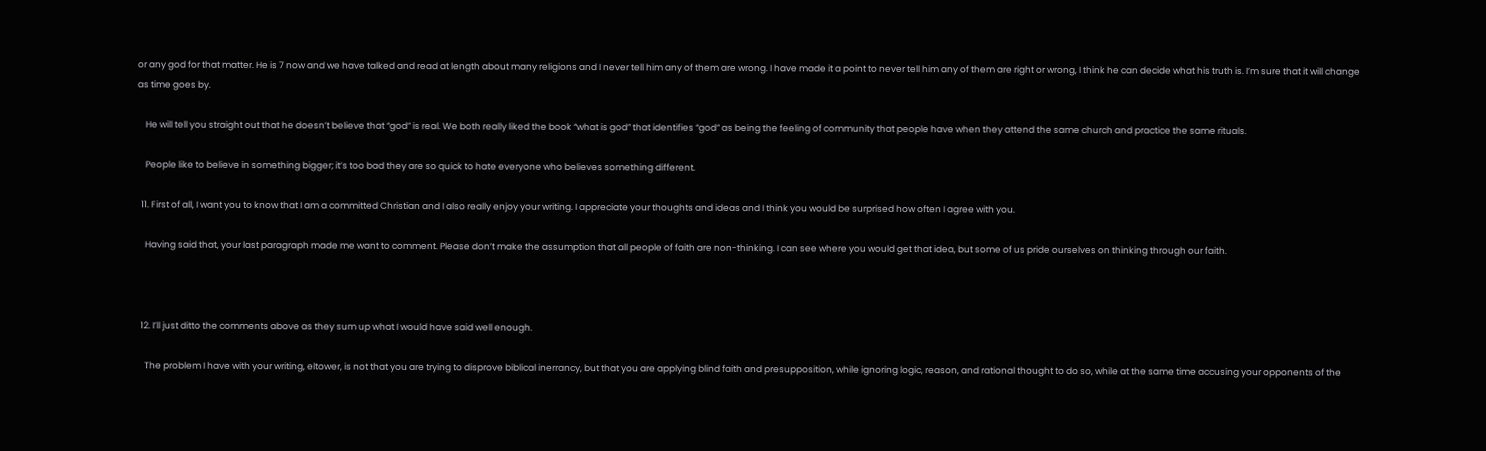or any god for that matter. He is 7 now and we have talked and read at length about many religions and I never tell him any of them are wrong. I have made it a point to never tell him any of them are right or wrong, I think he can decide what his truth is. I’m sure that it will change as time goes by.

    He will tell you straight out that he doesn’t believe that “god” is real. We both really liked the book “what is god” that identifies “god” as being the feeling of community that people have when they attend the same church and practice the same rituals.

    People like to believe in something bigger; it’s too bad they are so quick to hate everyone who believes something different.

  11. First of all, I want you to know that I am a committed Christian and I also really enjoy your writing. I appreciate your thoughts and ideas and I think you would be surprised how often I agree with you.

    Having said that, your last paragraph made me want to comment. Please don’t make the assumption that all people of faith are non-thinking. I can see where you would get that idea, but some of us pride ourselves on thinking through our faith.



  12. I’ll just ditto the comments above as they sum up what I would have said well enough.

    The problem I have with your writing, eltower, is not that you are trying to disprove biblical inerrancy, but that you are applying blind faith and presupposition, while ignoring logic, reason, and rational thought to do so, while at the same time accusing your opponents of the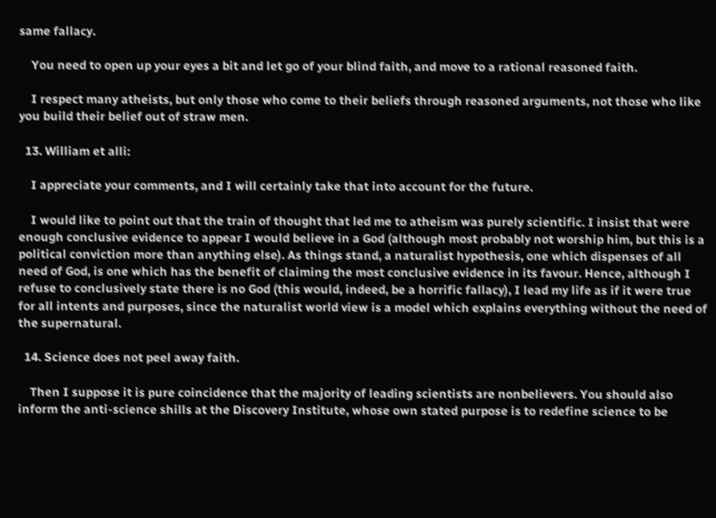same fallacy.

    You need to open up your eyes a bit and let go of your blind faith, and move to a rational reasoned faith.

    I respect many atheists, but only those who come to their beliefs through reasoned arguments, not those who like you build their belief out of straw men.

  13. William et alli:

    I appreciate your comments, and I will certainly take that into account for the future.

    I would like to point out that the train of thought that led me to atheism was purely scientific. I insist that were enough conclusive evidence to appear I would believe in a God (although most probably not worship him, but this is a political conviction more than anything else). As things stand, a naturalist hypothesis, one which dispenses of all need of God, is one which has the benefit of claiming the most conclusive evidence in its favour. Hence, although I refuse to conclusively state there is no God (this would, indeed, be a horrific fallacy), I lead my life as if it were true for all intents and purposes, since the naturalist world view is a model which explains everything without the need of the supernatural.

  14. Science does not peel away faith.

    Then I suppose it is pure coincidence that the majority of leading scientists are nonbelievers. You should also inform the anti-science shills at the Discovery Institute, whose own stated purpose is to redefine science to be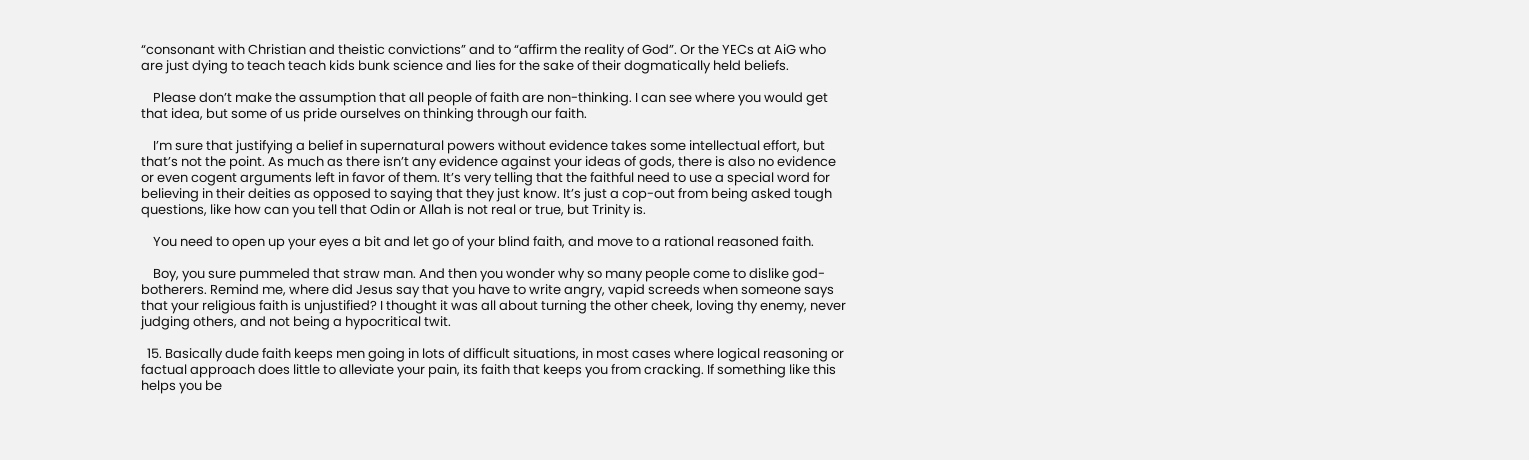“consonant with Christian and theistic convictions” and to “affirm the reality of God”. Or the YECs at AiG who are just dying to teach teach kids bunk science and lies for the sake of their dogmatically held beliefs.

    Please don’t make the assumption that all people of faith are non-thinking. I can see where you would get that idea, but some of us pride ourselves on thinking through our faith.

    I’m sure that justifying a belief in supernatural powers without evidence takes some intellectual effort, but that’s not the point. As much as there isn’t any evidence against your ideas of gods, there is also no evidence or even cogent arguments left in favor of them. It’s very telling that the faithful need to use a special word for believing in their deities as opposed to saying that they just know. It’s just a cop-out from being asked tough questions, like how can you tell that Odin or Allah is not real or true, but Trinity is.

    You need to open up your eyes a bit and let go of your blind faith, and move to a rational reasoned faith.

    Boy, you sure pummeled that straw man. And then you wonder why so many people come to dislike god-botherers. Remind me, where did Jesus say that you have to write angry, vapid screeds when someone says that your religious faith is unjustified? I thought it was all about turning the other cheek, loving thy enemy, never judging others, and not being a hypocritical twit.

  15. Basically dude faith keeps men going in lots of difficult situations, in most cases where logical reasoning or factual approach does little to alleviate your pain, its faith that keeps you from cracking. If something like this helps you be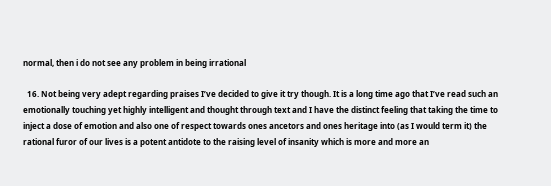normal, then i do not see any problem in being irrational

  16. Not being very adept regarding praises I’ve decided to give it try though. It is a long time ago that I’ve read such an emotionally touching yet highly intelligent and thought through text and I have the distinct feeling that taking the time to inject a dose of emotion and also one of respect towards ones ancetors and ones heritage into (as I would term it) the rational furor of our lives is a potent antidote to the raising level of insanity which is more and more an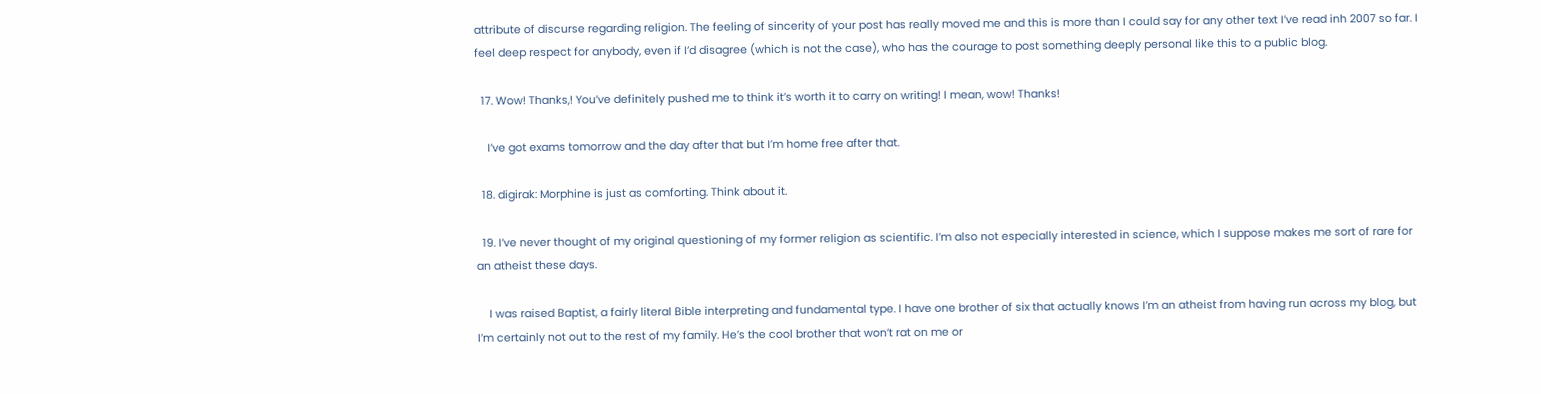attribute of discurse regarding religion. The feeling of sincerity of your post has really moved me and this is more than I could say for any other text I’ve read inh 2007 so far. I feel deep respect for anybody, even if I’d disagree (which is not the case), who has the courage to post something deeply personal like this to a public blog.

  17. Wow! Thanks,! You’ve definitely pushed me to think it’s worth it to carry on writing! I mean, wow! Thanks!

    I’ve got exams tomorrow and the day after that but I’m home free after that.

  18. digirak: Morphine is just as comforting. Think about it.

  19. I’ve never thought of my original questioning of my former religion as scientific. I’m also not especially interested in science, which I suppose makes me sort of rare for an atheist these days.

    I was raised Baptist, a fairly literal Bible interpreting and fundamental type. I have one brother of six that actually knows I’m an atheist from having run across my blog, but I’m certainly not out to the rest of my family. He’s the cool brother that won’t rat on me or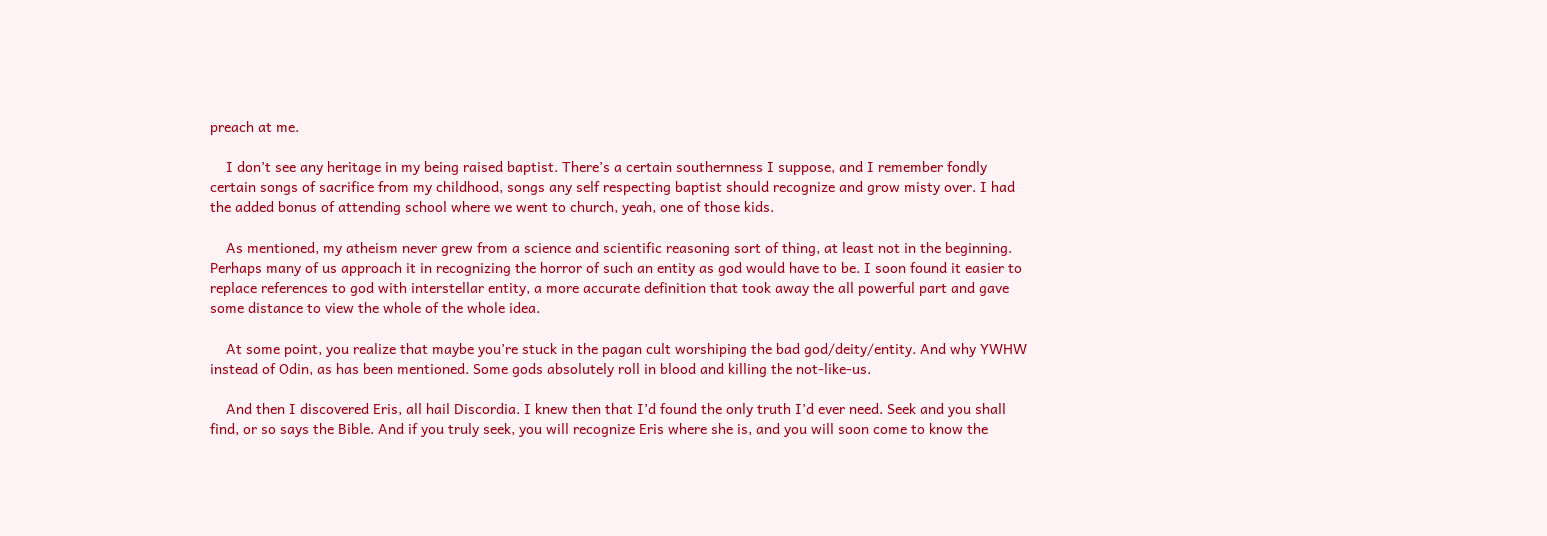preach at me.

    I don’t see any heritage in my being raised baptist. There’s a certain southernness I suppose, and I remember fondly certain songs of sacrifice from my childhood, songs any self respecting baptist should recognize and grow misty over. I had the added bonus of attending school where we went to church, yeah, one of those kids.

    As mentioned, my atheism never grew from a science and scientific reasoning sort of thing, at least not in the beginning. Perhaps many of us approach it in recognizing the horror of such an entity as god would have to be. I soon found it easier to replace references to god with interstellar entity, a more accurate definition that took away the all powerful part and gave some distance to view the whole of the whole idea.

    At some point, you realize that maybe you’re stuck in the pagan cult worshiping the bad god/deity/entity. And why YWHW instead of Odin, as has been mentioned. Some gods absolutely roll in blood and killing the not-like-us.

    And then I discovered Eris, all hail Discordia. I knew then that I’d found the only truth I’d ever need. Seek and you shall find, or so says the Bible. And if you truly seek, you will recognize Eris where she is, and you will soon come to know the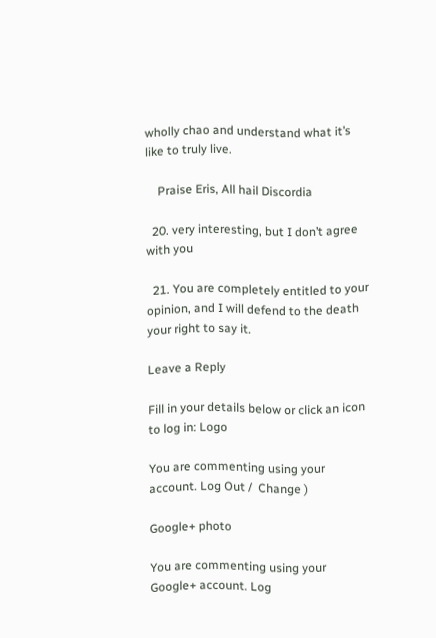wholly chao and understand what it’s like to truly live.

    Praise Eris, All hail Discordia

  20. very interesting, but I don’t agree with you

  21. You are completely entitled to your opinion, and I will defend to the death your right to say it.

Leave a Reply

Fill in your details below or click an icon to log in: Logo

You are commenting using your account. Log Out /  Change )

Google+ photo

You are commenting using your Google+ account. Log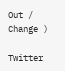Out /  Change )

Twitter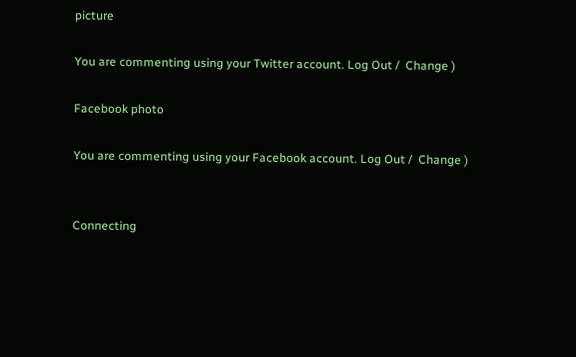picture

You are commenting using your Twitter account. Log Out /  Change )

Facebook photo

You are commenting using your Facebook account. Log Out /  Change )


Connecting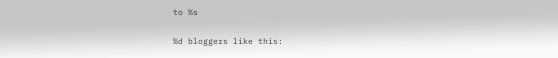to %s

%d bloggers like this: